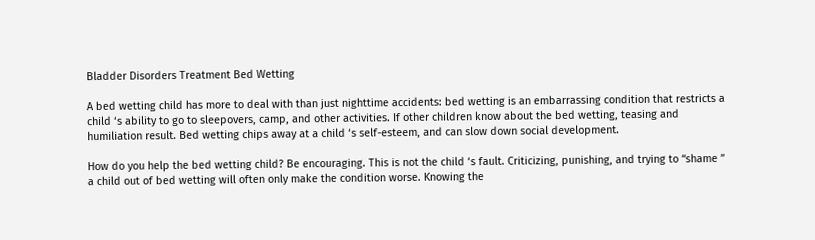Bladder Disorders Treatment Bed Wetting

A bed wetting child has more to deal with than just nighttime accidents: bed wetting is an embarrassing condition that restricts a child ‘s ability to go to sleepovers, camp, and other activities. If other children know about the bed wetting, teasing and humiliation result. Bed wetting chips away at a child ‘s self-esteem, and can slow down social development.

How do you help the bed wetting child? Be encouraging. This is not the child ‘s fault. Criticizing, punishing, and trying to “shame ” a child out of bed wetting will often only make the condition worse. Knowing the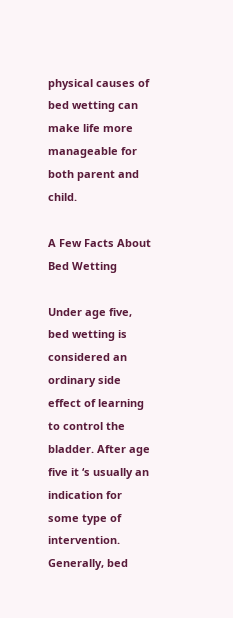physical causes of bed wetting can make life more manageable for both parent and child.

A Few Facts About Bed Wetting

Under age five, bed wetting is considered an ordinary side effect of learning to control the bladder. After age five it ‘s usually an indication for some type of intervention. Generally, bed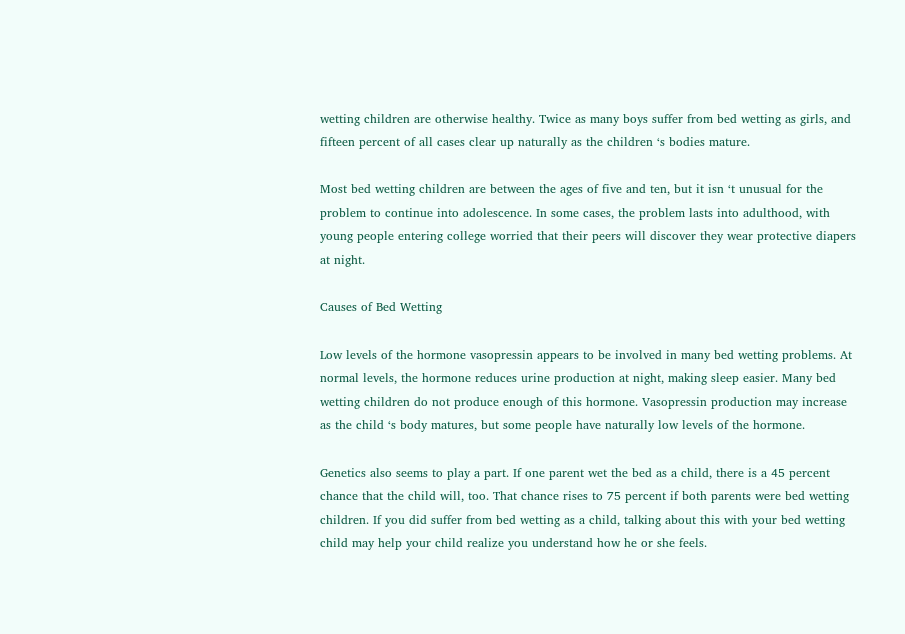wetting children are otherwise healthy. Twice as many boys suffer from bed wetting as girls, and fifteen percent of all cases clear up naturally as the children ‘s bodies mature.

Most bed wetting children are between the ages of five and ten, but it isn ‘t unusual for the problem to continue into adolescence. In some cases, the problem lasts into adulthood, with young people entering college worried that their peers will discover they wear protective diapers at night.

Causes of Bed Wetting

Low levels of the hormone vasopressin appears to be involved in many bed wetting problems. At normal levels, the hormone reduces urine production at night, making sleep easier. Many bed wetting children do not produce enough of this hormone. Vasopressin production may increase as the child ‘s body matures, but some people have naturally low levels of the hormone.

Genetics also seems to play a part. If one parent wet the bed as a child, there is a 45 percent chance that the child will, too. That chance rises to 75 percent if both parents were bed wetting children. If you did suffer from bed wetting as a child, talking about this with your bed wetting child may help your child realize you understand how he or she feels.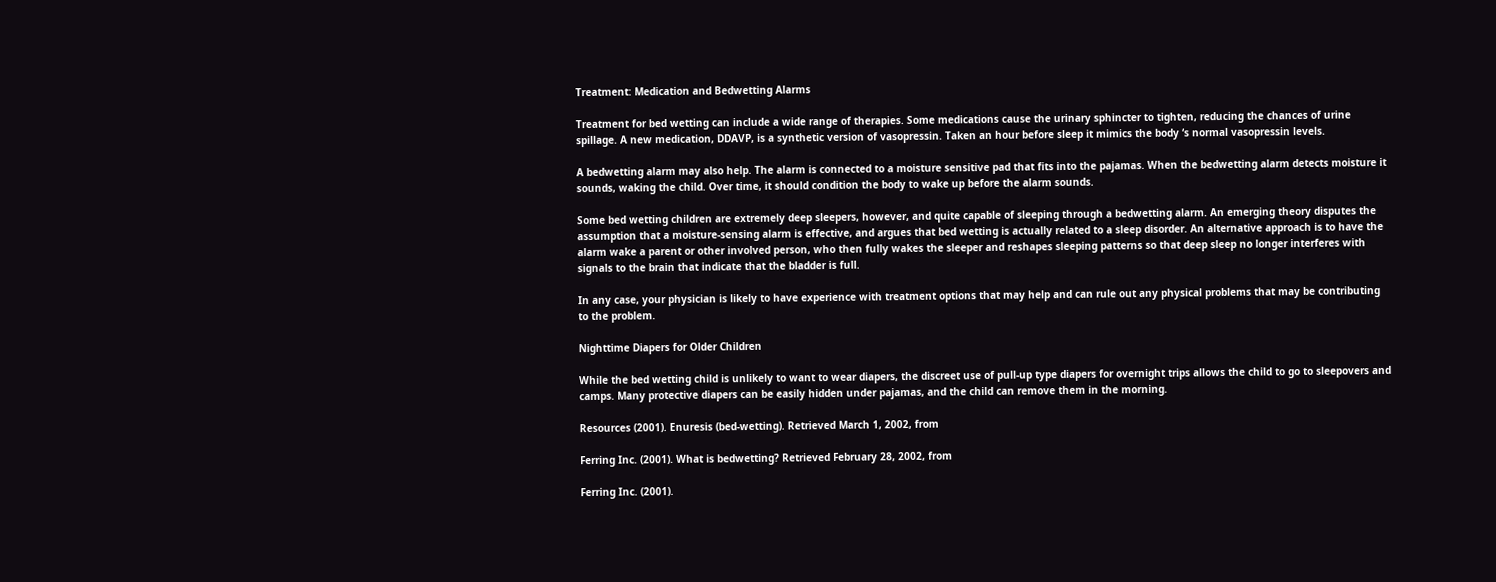Treatment: Medication and Bedwetting Alarms

Treatment for bed wetting can include a wide range of therapies. Some medications cause the urinary sphincter to tighten, reducing the chances of urine spillage. A new medication, DDAVP, is a synthetic version of vasopressin. Taken an hour before sleep it mimics the body ‘s normal vasopressin levels.

A bedwetting alarm may also help. The alarm is connected to a moisture sensitive pad that fits into the pajamas. When the bedwetting alarm detects moisture it sounds, waking the child. Over time, it should condition the body to wake up before the alarm sounds.

Some bed wetting children are extremely deep sleepers, however, and quite capable of sleeping through a bedwetting alarm. An emerging theory disputes the assumption that a moisture-sensing alarm is effective, and argues that bed wetting is actually related to a sleep disorder. An alternative approach is to have the alarm wake a parent or other involved person, who then fully wakes the sleeper and reshapes sleeping patterns so that deep sleep no longer interferes with signals to the brain that indicate that the bladder is full.

In any case, your physician is likely to have experience with treatment options that may help and can rule out any physical problems that may be contributing to the problem.

Nighttime Diapers for Older Children

While the bed wetting child is unlikely to want to wear diapers, the discreet use of pull-up type diapers for overnight trips allows the child to go to sleepovers and camps. Many protective diapers can be easily hidden under pajamas, and the child can remove them in the morning.

Resources (2001). Enuresis (bed-wetting). Retrieved March 1, 2002, from

Ferring Inc. (2001). What is bedwetting? Retrieved February 28, 2002, from

Ferring Inc. (2001).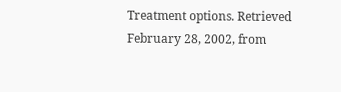Treatment options. Retrieved February 28, 2002, from